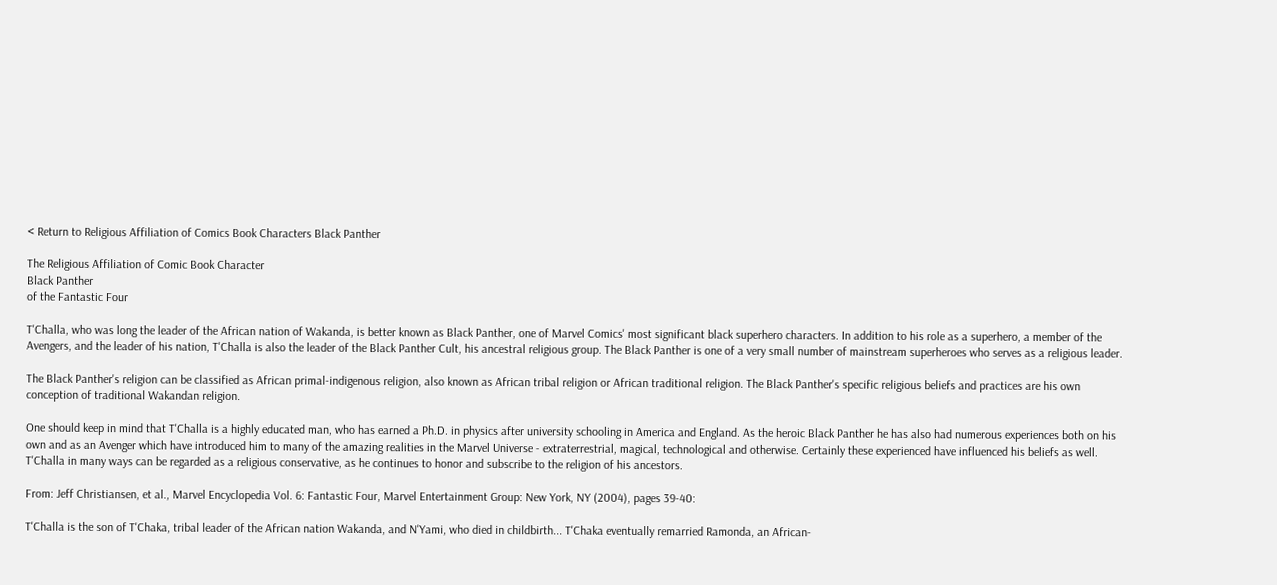< Return to Religious Affiliation of Comics Book Characters Black Panther

The Religious Affiliation of Comic Book Character
Black Panther
of the Fantastic Four

T'Challa, who was long the leader of the African nation of Wakanda, is better known as Black Panther, one of Marvel Comics' most significant black superhero characters. In addition to his role as a superhero, a member of the Avengers, and the leader of his nation, T'Challa is also the leader of the Black Panther Cult, his ancestral religious group. The Black Panther is one of a very small number of mainstream superheroes who serves as a religious leader.

The Black Panther's religion can be classified as African primal-indigenous religion, also known as African tribal religion or African traditional religion. The Black Panther's specific religious beliefs and practices are his own conception of traditional Wakandan religion.

One should keep in mind that T'Challa is a highly educated man, who has earned a Ph.D. in physics after university schooling in America and England. As the heroic Black Panther he has also had numerous experiences both on his own and as an Avenger which have introduced him to many of the amazing realities in the Marvel Universe - extraterrestrial, magical, technological and otherwise. Certainly these experienced have influenced his beliefs as well. T'Challa in many ways can be regarded as a religious conservative, as he continues to honor and subscribe to the religion of his ancestors.

From: Jeff Christiansen, et al., Marvel Encyclopedia Vol. 6: Fantastic Four, Marvel Entertainment Group: New York, NY (2004), pages 39-40:

T'Challa is the son of T'Chaka, tribal leader of the African nation Wakanda, and N'Yami, who died in childbirth... T'Chaka eventually remarried Ramonda, an African-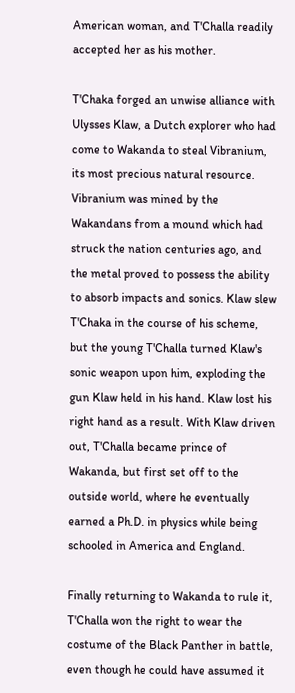American woman, and T'Challa readily accepted her as his mother.

T'Chaka forged an unwise alliance with Ulysses Klaw, a Dutch explorer who had come to Wakanda to steal Vibranium, its most precious natural resource. Vibranium was mined by the Wakandans from a mound which had struck the nation centuries ago, and the metal proved to possess the ability to absorb impacts and sonics. Klaw slew T'Chaka in the course of his scheme, but the young T'Challa turned Klaw's sonic weapon upon him, exploding the gun Klaw held in his hand. Klaw lost his right hand as a result. With Klaw driven out, T'Challa became prince of Wakanda, but first set off to the outside world, where he eventually earned a Ph.D. in physics while being schooled in America and England.

Finally returning to Wakanda to rule it, T'Challa won the right to wear the costume of the Black Panther in battle, even though he could have assumed it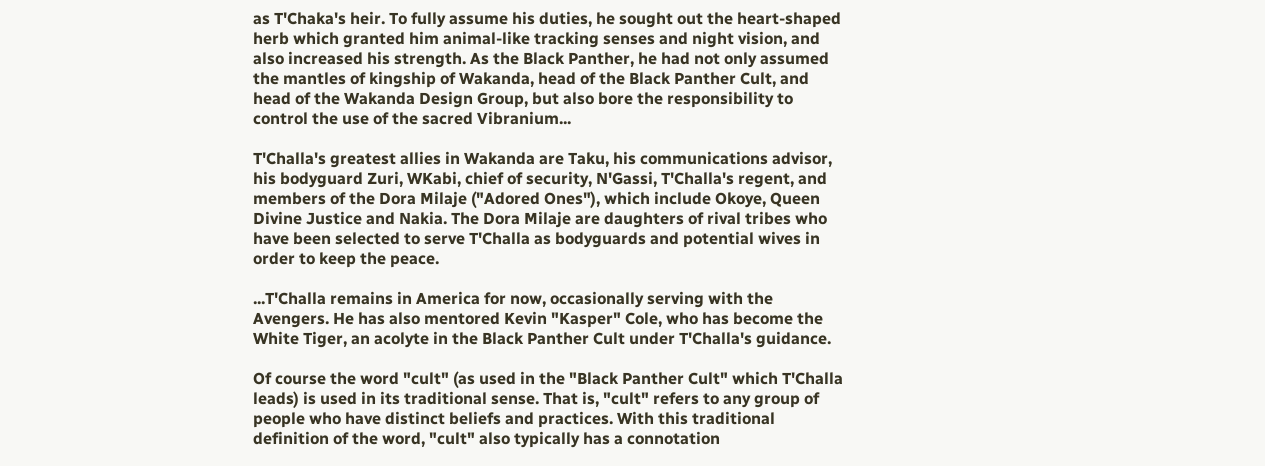as T'Chaka's heir. To fully assume his duties, he sought out the heart-shaped herb which granted him animal-like tracking senses and night vision, and also increased his strength. As the Black Panther, he had not only assumed the mantles of kingship of Wakanda, head of the Black Panther Cult, and head of the Wakanda Design Group, but also bore the responsibility to control the use of the sacred Vibranium...

T'Challa's greatest allies in Wakanda are Taku, his communications advisor, his bodyguard Zuri, WKabi, chief of security, N'Gassi, T'Challa's regent, and members of the Dora Milaje ("Adored Ones"), which include Okoye, Queen Divine Justice and Nakia. The Dora Milaje are daughters of rival tribes who have been selected to serve T'Challa as bodyguards and potential wives in order to keep the peace.

...T'Challa remains in America for now, occasionally serving with the Avengers. He has also mentored Kevin "Kasper" Cole, who has become the White Tiger, an acolyte in the Black Panther Cult under T'Challa's guidance.

Of course the word "cult" (as used in the "Black Panther Cult" which T'Challa leads) is used in its traditional sense. That is, "cult" refers to any group of people who have distinct beliefs and practices. With this traditional definition of the word, "cult" also typically has a connotation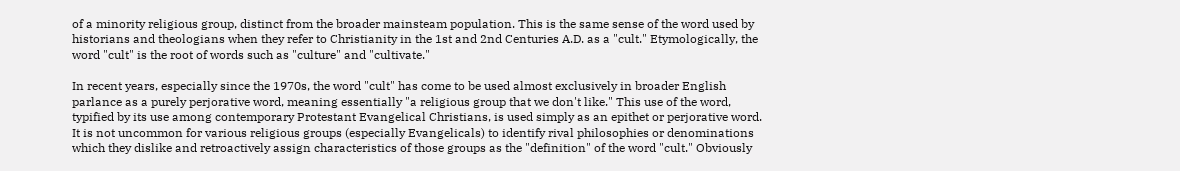of a minority religious group, distinct from the broader mainsteam population. This is the same sense of the word used by historians and theologians when they refer to Christianity in the 1st and 2nd Centuries A.D. as a "cult." Etymologically, the word "cult" is the root of words such as "culture" and "cultivate."

In recent years, especially since the 1970s, the word "cult" has come to be used almost exclusively in broader English parlance as a purely perjorative word, meaning essentially "a religious group that we don't like." This use of the word, typified by its use among contemporary Protestant Evangelical Christians, is used simply as an epithet or perjorative word. It is not uncommon for various religious groups (especially Evangelicals) to identify rival philosophies or denominations which they dislike and retroactively assign characteristics of those groups as the "definition" of the word "cult." Obviously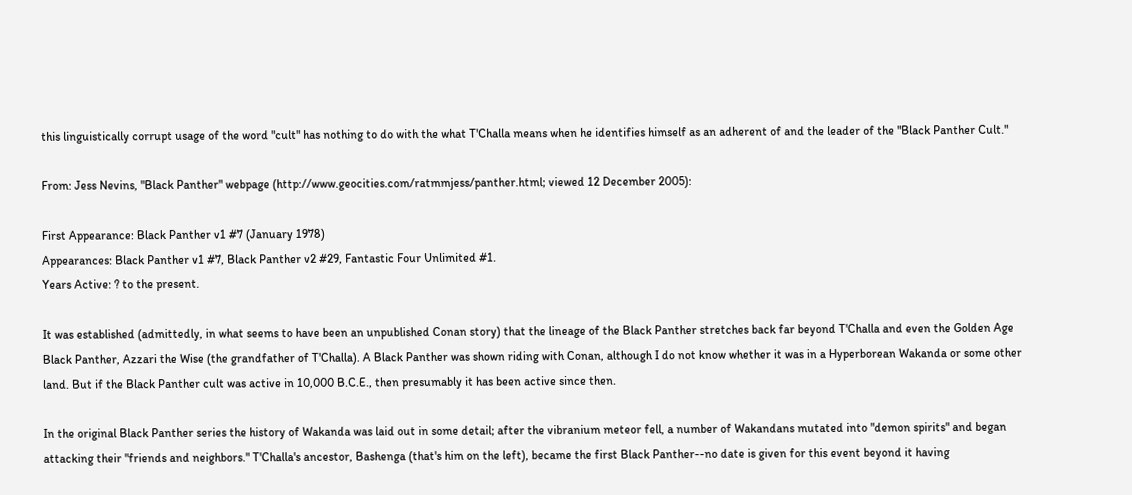this linguistically corrupt usage of the word "cult" has nothing to do with the what T'Challa means when he identifies himself as an adherent of and the leader of the "Black Panther Cult."

From: Jess Nevins, "Black Panther" webpage (http://www.geocities.com/ratmmjess/panther.html; viewed 12 December 2005):

First Appearance: Black Panther v1 #7 (January 1978)
Appearances: Black Panther v1 #7, Black Panther v2 #29, Fantastic Four Unlimited #1.
Years Active: ? to the present.

It was established (admittedly, in what seems to have been an unpublished Conan story) that the lineage of the Black Panther stretches back far beyond T'Challa and even the Golden Age Black Panther, Azzari the Wise (the grandfather of T'Challa). A Black Panther was shown riding with Conan, although I do not know whether it was in a Hyperborean Wakanda or some other land. But if the Black Panther cult was active in 10,000 B.C.E., then presumably it has been active since then.

In the original Black Panther series the history of Wakanda was laid out in some detail; after the vibranium meteor fell, a number of Wakandans mutated into "demon spirits" and began attacking their "friends and neighbors." T'Challa's ancestor, Bashenga (that's him on the left), became the first Black Panther--no date is given for this event beyond it having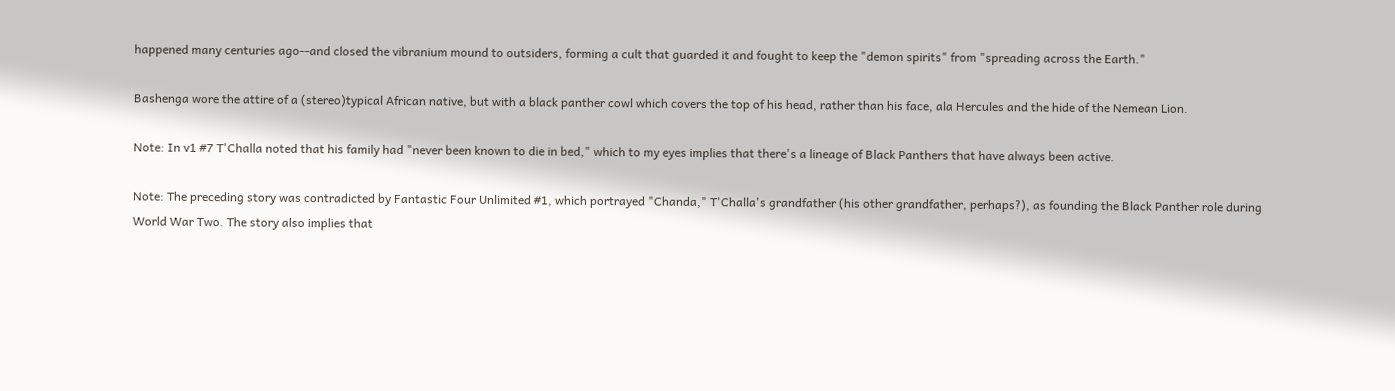happened many centuries ago--and closed the vibranium mound to outsiders, forming a cult that guarded it and fought to keep the "demon spirits" from "spreading across the Earth."

Bashenga wore the attire of a (stereo)typical African native, but with a black panther cowl which covers the top of his head, rather than his face, ala Hercules and the hide of the Nemean Lion.

Note: In v1 #7 T'Challa noted that his family had "never been known to die in bed," which to my eyes implies that there's a lineage of Black Panthers that have always been active.

Note: The preceding story was contradicted by Fantastic Four Unlimited #1, which portrayed "Chanda," T'Challa's grandfather (his other grandfather, perhaps?), as founding the Black Panther role during World War Two. The story also implies that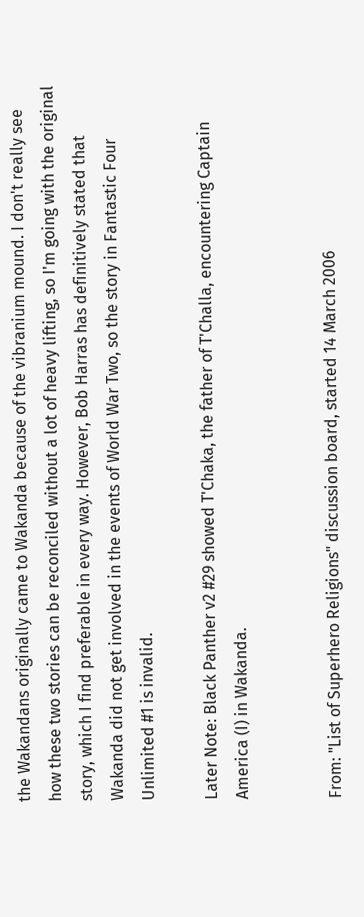the Wakandans originally came to Wakanda because of the vibranium mound. I don't really see how these two stories can be reconciled without a lot of heavy lifting, so I'm going with the original story, which I find preferable in every way. However, Bob Harras has definitively stated that Wakanda did not get involved in the events of World War Two, so the story in Fantastic Four Unlimited #1 is invalid.

Later Note: Black Panther v2 #29 showed T'Chaka, the father of T'Challa, encountering Captain America (I) in Wakanda.


From: "List of Superhero Religions" discussion board, started 14 March 2006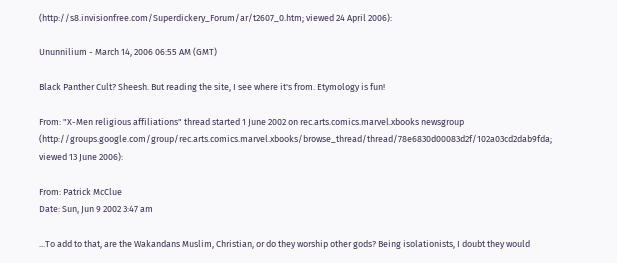(http://s8.invisionfree.com/Superdickery_Forum/ar/t2607_0.htm; viewed 24 April 2006):

Ununnilium - March 14, 2006 06:55 AM (GMT)

Black Panther Cult? Sheesh. But reading the site, I see where it's from. Etymology is fun!

From: "X-Men religious affiliations" thread started 1 June 2002 on rec.arts.comics.marvel.xbooks newsgroup (http://groups.google.com/group/rec.arts.comics.marvel.xbooks/browse_thread/thread/78e6830d00083d2f/102a03cd2dab9fda; viewed 13 June 2006):

From: Patrick McClue
Date: Sun, Jun 9 2002 3:47 am

...To add to that, are the Wakandans Muslim, Christian, or do they worship other gods? Being isolationists, I doubt they would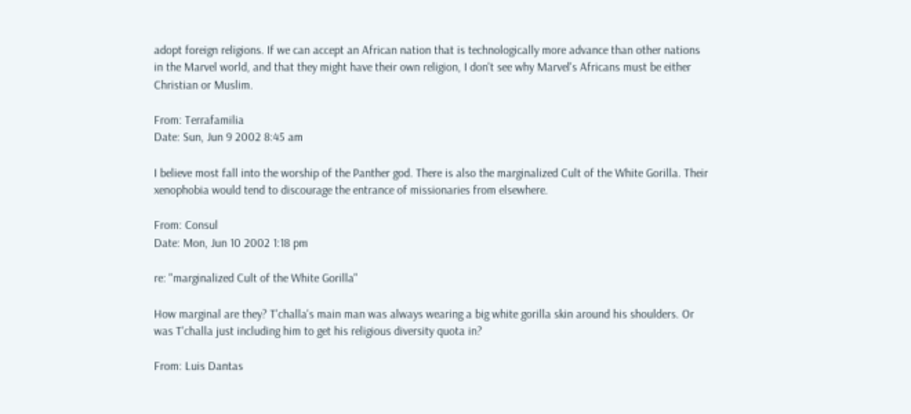adopt foreign religions. If we can accept an African nation that is technologically more advance than other nations in the Marvel world, and that they might have their own religion, I don't see why Marvel's Africans must be either Christian or Muslim.

From: Terrafamilia
Date: Sun, Jun 9 2002 8:45 am

I believe most fall into the worship of the Panther god. There is also the marginalized Cult of the White Gorilla. Their xenophobia would tend to discourage the entrance of missionaries from elsewhere.

From: Consul
Date: Mon, Jun 10 2002 1:18 pm

re: "marginalized Cult of the White Gorilla"

How marginal are they? T'challa's main man was always wearing a big white gorilla skin around his shoulders. Or was T'challa just including him to get his religious diversity quota in?

From: Luis Dantas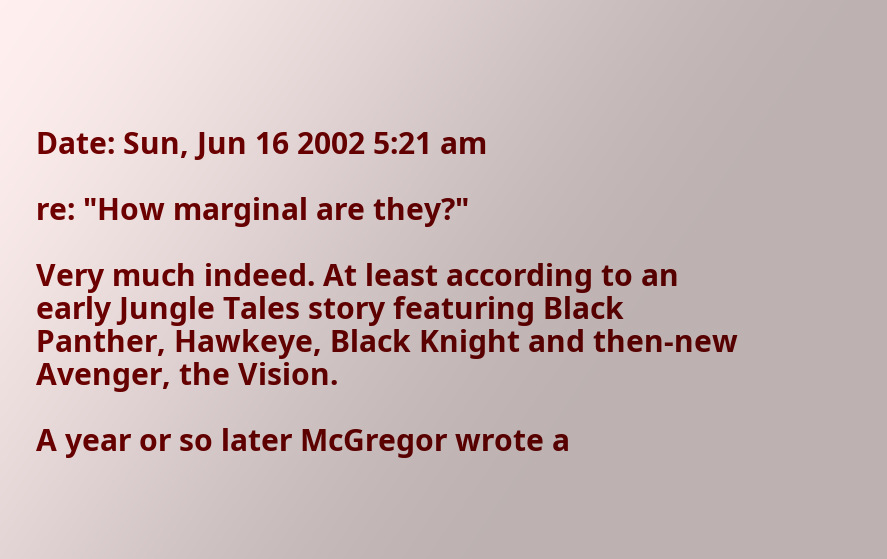Date: Sun, Jun 16 2002 5:21 am

re: "How marginal are they?"

Very much indeed. At least according to an early Jungle Tales story featuring Black Panther, Hawkeye, Black Knight and then-new Avenger, the Vision.

A year or so later McGregor wrote a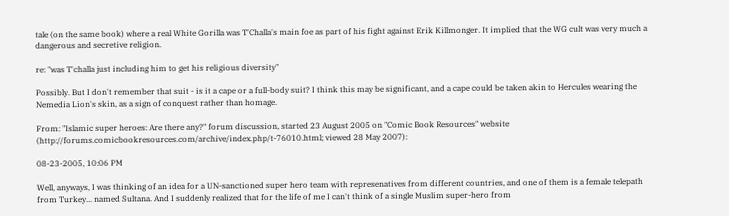tale (on the same book) where a real White Gorilla was T'Challa's main foe as part of his fight against Erik Killmonger. It implied that the WG cult was very much a dangerous and secretive religion.

re: "was T'challa just including him to get his religious diversity"

Possibly. But I don't remember that suit - is it a cape or a full-body suit? I think this may be significant, and a cape could be taken akin to Hercules wearing the Nemedia Lion's skin, as a sign of conquest rather than homage.

From: "Islamic super heroes: Are there any?" forum discussion, started 23 August 2005 on "Comic Book Resources" website (http://forums.comicbookresources.com/archive/index.php/t-76010.html; viewed 28 May 2007):

08-23-2005, 10:06 PM

Well, anyways, I was thinking of an idea for a UN-sanctioned super hero team with represenatives from different countries, and one of them is a female telepath from Turkey... named Sultana. And I suddenly realized that for the life of me I can't think of a single Muslim super-hero from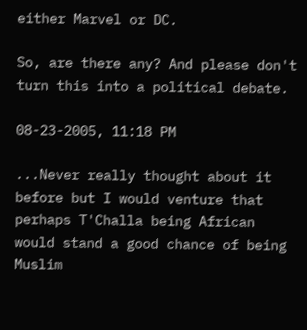either Marvel or DC.

So, are there any? And please don't turn this into a political debate.

08-23-2005, 11:18 PM

...Never really thought about it before but I would venture that perhaps T'Challa being African would stand a good chance of being Muslim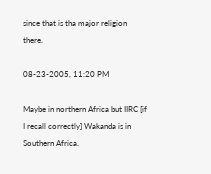since that is tha major religion there.

08-23-2005, 11:20 PM

Maybe in northern Africa but IIRC [if I recall correctly] Wakanda is in Southern Africa.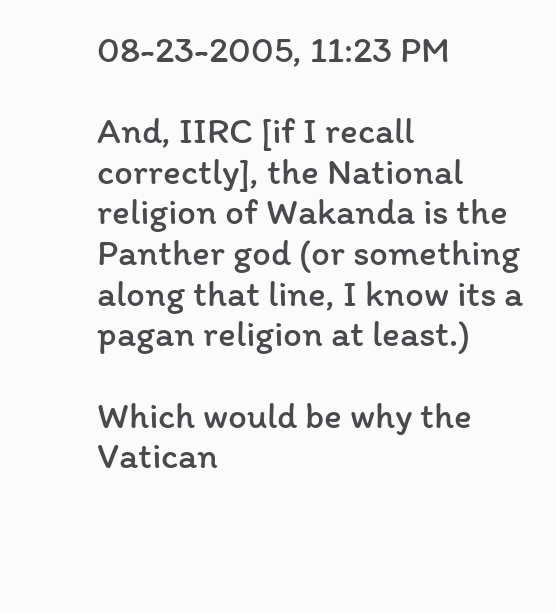08-23-2005, 11:23 PM

And, IIRC [if I recall correctly], the National religion of Wakanda is the Panther god (or something along that line, I know its a pagan religion at least.)

Which would be why the Vatican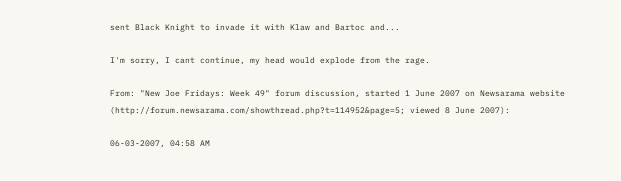sent Black Knight to invade it with Klaw and Bartoc and...

I'm sorry, I cant continue, my head would explode from the rage.

From: "New Joe Fridays: Week 49" forum discussion, started 1 June 2007 on Newsarama website (http://forum.newsarama.com/showthread.php?t=114952&page=5; viewed 8 June 2007):

06-03-2007, 04:58 AM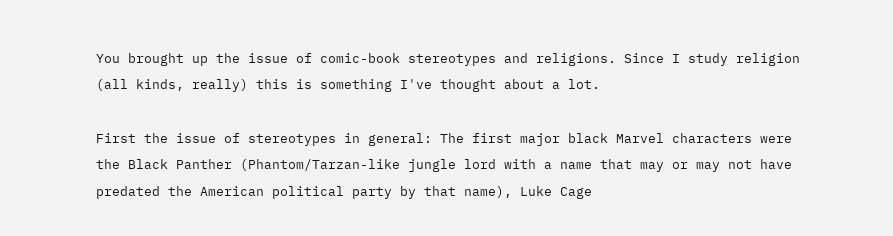You brought up the issue of comic-book stereotypes and religions. Since I study religion (all kinds, really) this is something I've thought about a lot.

First the issue of stereotypes in general: The first major black Marvel characters were the Black Panther (Phantom/Tarzan-like jungle lord with a name that may or may not have predated the American political party by that name), Luke Cage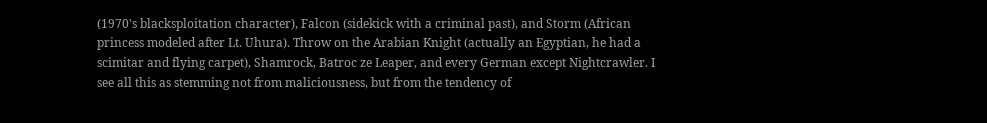(1970's blacksploitation character), Falcon (sidekick with a criminal past), and Storm (African princess modeled after Lt. Uhura). Throw on the Arabian Knight (actually an Egyptian, he had a scimitar and flying carpet), Shamrock, Batroc ze Leaper, and every German except Nightcrawler. I see all this as stemming not from maliciousness, but from the tendency of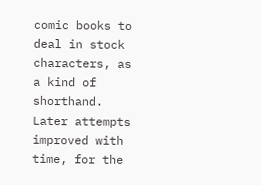comic books to deal in stock characters, as a kind of shorthand. Later attempts improved with time, for the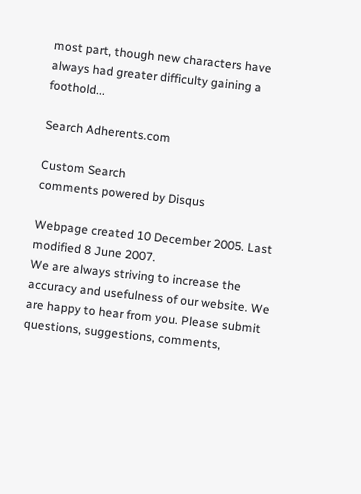most part, though new characters have always had greater difficulty gaining a foothold...

Search Adherents.com

Custom Search
comments powered by Disqus

Webpage created 10 December 2005. Last modified 8 June 2007.
We are always striving to increase the accuracy and usefulness of our website. We are happy to hear from you. Please submit questions, suggestions, comments,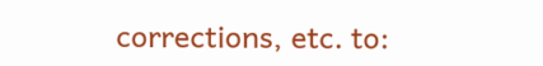corrections, etc. to: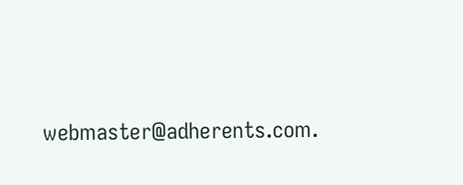webmaster@adherents.com.